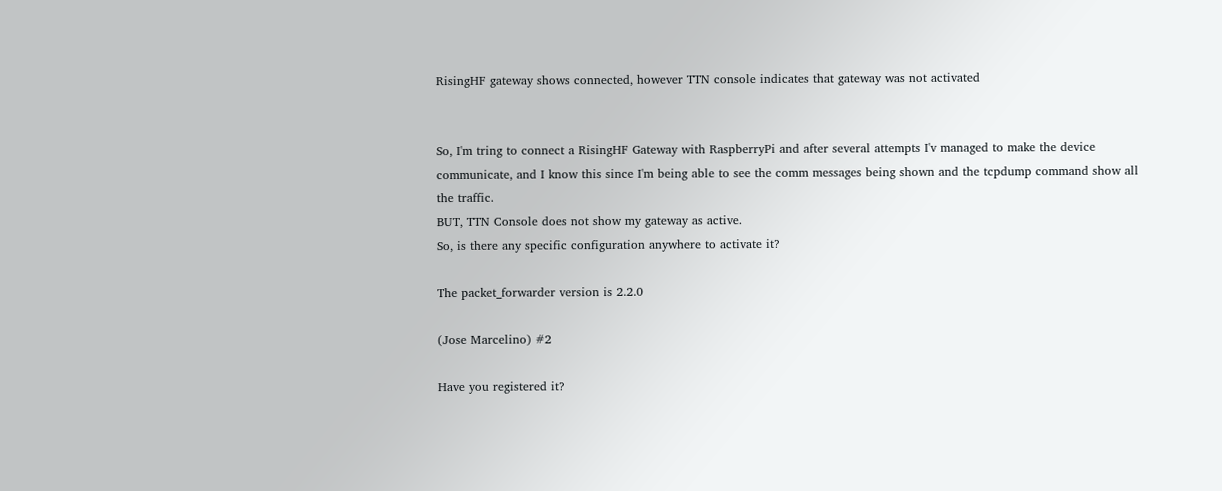RisingHF gateway shows connected, however TTN console indicates that gateway was not activated


So, I'm tring to connect a RisingHF Gateway with RaspberryPi and after several attempts I'v managed to make the device communicate, and I know this since I'm being able to see the comm messages being shown and the tcpdump command show all the traffic.
BUT, TTN Console does not show my gateway as active.
So, is there any specific configuration anywhere to activate it?

The packet_forwarder version is 2.2.0

(Jose Marcelino) #2

Have you registered it?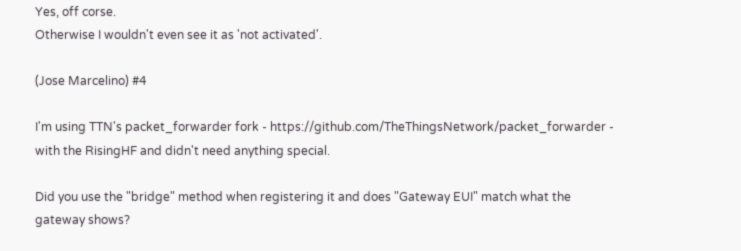Yes, off corse.
Otherwise I wouldn't even see it as 'not activated'.

(Jose Marcelino) #4

I'm using TTN's packet_forwarder fork - https://github.com/TheThingsNetwork/packet_forwarder - with the RisingHF and didn't need anything special.

Did you use the "bridge" method when registering it and does "Gateway EUI" match what the gateway shows?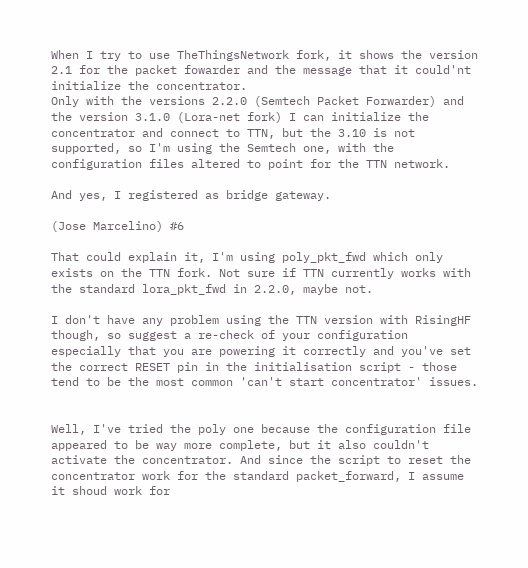When I try to use TheThingsNetwork fork, it shows the version 2.1 for the packet fowarder and the message that it could'nt initialize the concentrator.
Only with the versions 2.2.0 (Semtech Packet Forwarder) and the version 3.1.0 (Lora-net fork) I can initialize the concentrator and connect to TTN, but the 3.10 is not supported, so I'm using the Semtech one, with the configuration files altered to point for the TTN network.

And yes, I registered as bridge gateway.

(Jose Marcelino) #6

That could explain it, I'm using poly_pkt_fwd which only exists on the TTN fork. Not sure if TTN currently works with the standard lora_pkt_fwd in 2.2.0, maybe not.

I don't have any problem using the TTN version with RisingHF though, so suggest a re-check of your configuration especially that you are powering it correctly and you've set the correct RESET pin in the initialisation script - those tend to be the most common 'can't start concentrator' issues.


Well, I've tried the poly one because the configuration file appeared to be way more complete, but it also couldn't activate the concentrator. And since the script to reset the concentrator work for the standard packet_forward, I assume it shoud work for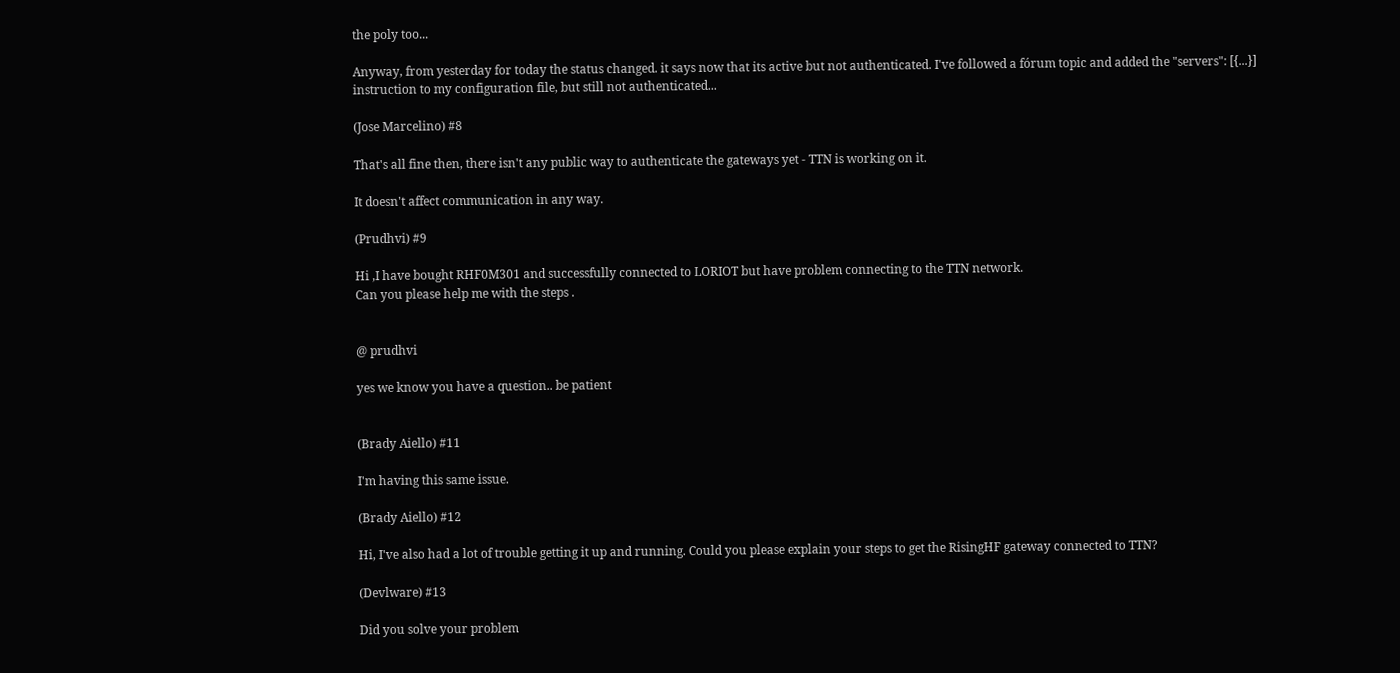the poly too...

Anyway, from yesterday for today the status changed. it says now that its active but not authenticated. I've followed a fórum topic and added the "servers": [{...}] instruction to my configuration file, but still not authenticated...

(Jose Marcelino) #8

That's all fine then, there isn't any public way to authenticate the gateways yet - TTN is working on it.

It doesn't affect communication in any way.

(Prudhvi) #9

Hi ,I have bought RHF0M301 and successfully connected to LORIOT but have problem connecting to the TTN network.
Can you please help me with the steps .


@ prudhvi

yes we know you have a question.. be patient


(Brady Aiello) #11

I'm having this same issue.

(Brady Aiello) #12

Hi, I've also had a lot of trouble getting it up and running. Could you please explain your steps to get the RisingHF gateway connected to TTN?

(Devlware) #13

Did you solve your problem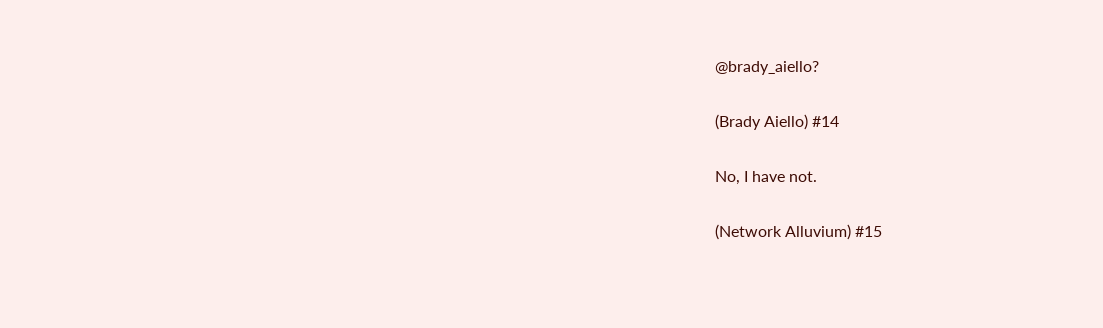@brady_aiello?

(Brady Aiello) #14

No, I have not.

(Network Alluvium) #15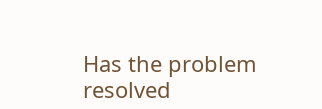Has the problem resolved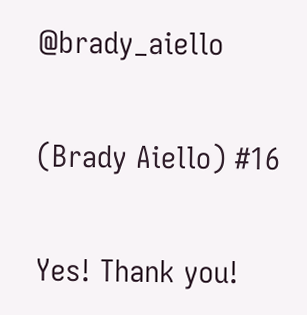@brady_aiello

(Brady Aiello) #16

Yes! Thank you!